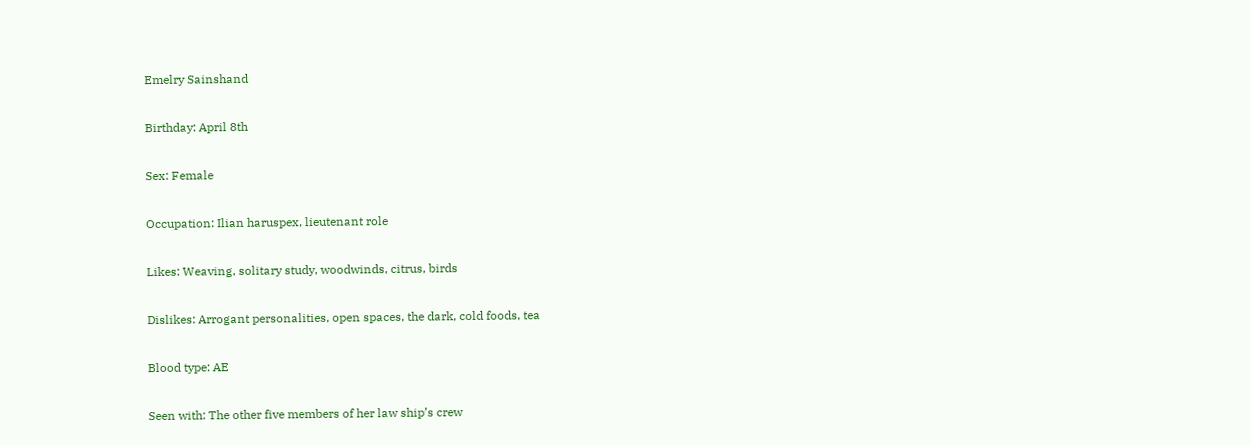Emelry Sainshand

Birthday: April 8th

Sex: Female

Occupation: Ilian haruspex, lieutenant role

Likes: Weaving, solitary study, woodwinds, citrus, birds

Dislikes: Arrogant personalities, open spaces, the dark, cold foods, tea

Blood type: AE

Seen with: The other five members of her law ship’s crew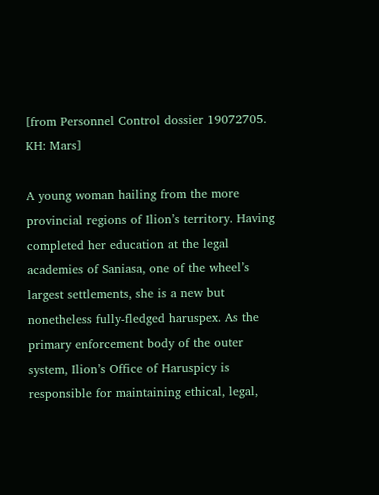[from Personnel Control dossier 19072705. KH: Mars]

A young woman hailing from the more provincial regions of Ilion’s territory. Having completed her education at the legal academies of Saniasa, one of the wheel’s largest settlements, she is a new but nonetheless fully-fledged haruspex. As the primary enforcement body of the outer system, Ilion’s Office of Haruspicy is responsible for maintaining ethical, legal,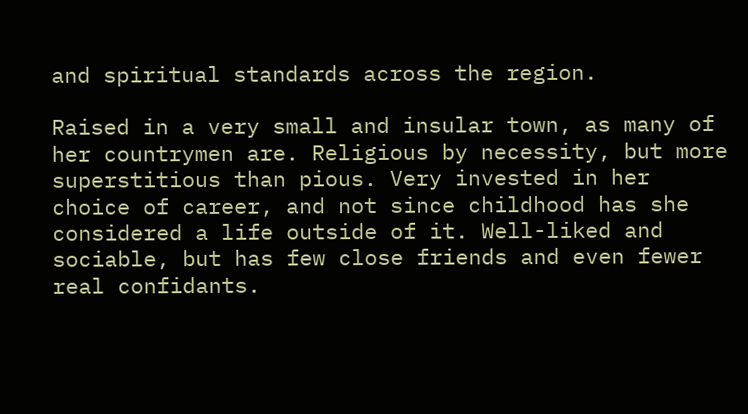and spiritual standards across the region.

Raised in a very small and insular town, as many of her countrymen are. Religious by necessity, but more superstitious than pious. Very invested in her choice of career, and not since childhood has she considered a life outside of it. Well-liked and sociable, but has few close friends and even fewer real confidants.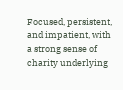Focused, persistent, and impatient, with a strong sense of charity underlying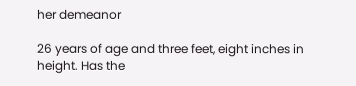her demeanor

26 years of age and three feet, eight inches in height. Has the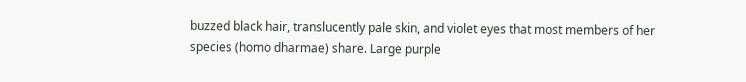buzzed black hair, translucently pale skin, and violet eyes that most members of her species (homo dharmae) share. Large purple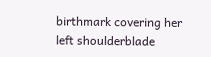birthmark covering her left shoulderblade